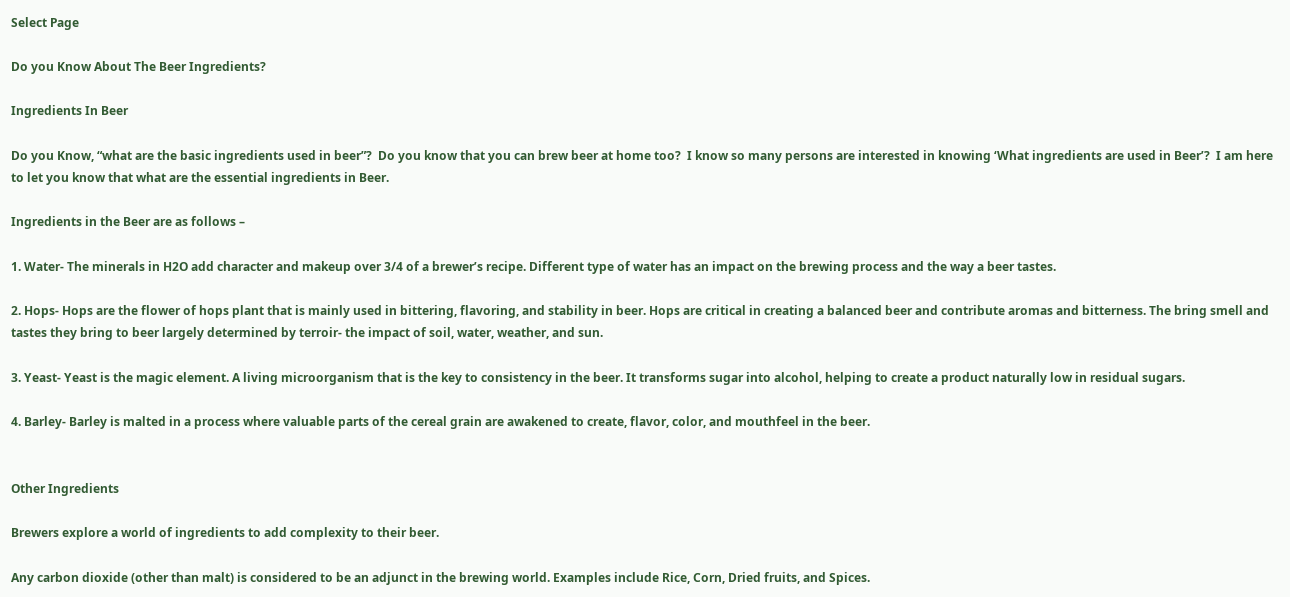Select Page

Do you Know About The Beer Ingredients?

Ingredients In Beer

Do you Know, “what are the basic ingredients used in beer”?  Do you know that you can brew beer at home too?  I know so many persons are interested in knowing ‘What ingredients are used in Beer’?  I am here to let you know that what are the essential ingredients in Beer.

Ingredients in the Beer are as follows –

1. Water- The minerals in H2O add character and makeup over 3/4 of a brewer’s recipe. Different type of water has an impact on the brewing process and the way a beer tastes.

2. Hops- Hops are the flower of hops plant that is mainly used in bittering, flavoring, and stability in beer. Hops are critical in creating a balanced beer and contribute aromas and bitterness. The bring smell and tastes they bring to beer largely determined by terroir- the impact of soil, water, weather, and sun.

3. Yeast- Yeast is the magic element. A living microorganism that is the key to consistency in the beer. It transforms sugar into alcohol, helping to create a product naturally low in residual sugars.

4. Barley- Barley is malted in a process where valuable parts of the cereal grain are awakened to create, flavor, color, and mouthfeel in the beer.


Other Ingredients

Brewers explore a world of ingredients to add complexity to their beer.

Any carbon dioxide (other than malt) is considered to be an adjunct in the brewing world. Examples include Rice, Corn, Dried fruits, and Spices.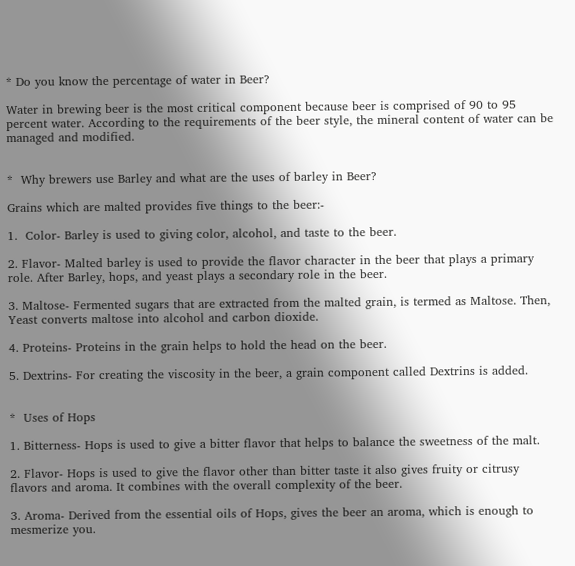* Do you know the percentage of water in Beer?

Water in brewing beer is the most critical component because beer is comprised of 90 to 95 percent water. According to the requirements of the beer style, the mineral content of water can be managed and modified.


*  Why brewers use Barley and what are the uses of barley in Beer?

Grains which are malted provides five things to the beer:-

1.  Color- Barley is used to giving color, alcohol, and taste to the beer.

2. Flavor- Malted barley is used to provide the flavor character in the beer that plays a primary role. After Barley, hops, and yeast plays a secondary role in the beer.

3. Maltose- Fermented sugars that are extracted from the malted grain, is termed as Maltose. Then, Yeast converts maltose into alcohol and carbon dioxide.

4. Proteins- Proteins in the grain helps to hold the head on the beer.

5. Dextrins- For creating the viscosity in the beer, a grain component called Dextrins is added.


*  Uses of Hops

1. Bitterness- Hops is used to give a bitter flavor that helps to balance the sweetness of the malt.

2. Flavor- Hops is used to give the flavor other than bitter taste it also gives fruity or citrusy flavors and aroma. It combines with the overall complexity of the beer.

3. Aroma- Derived from the essential oils of Hops, gives the beer an aroma, which is enough to mesmerize you.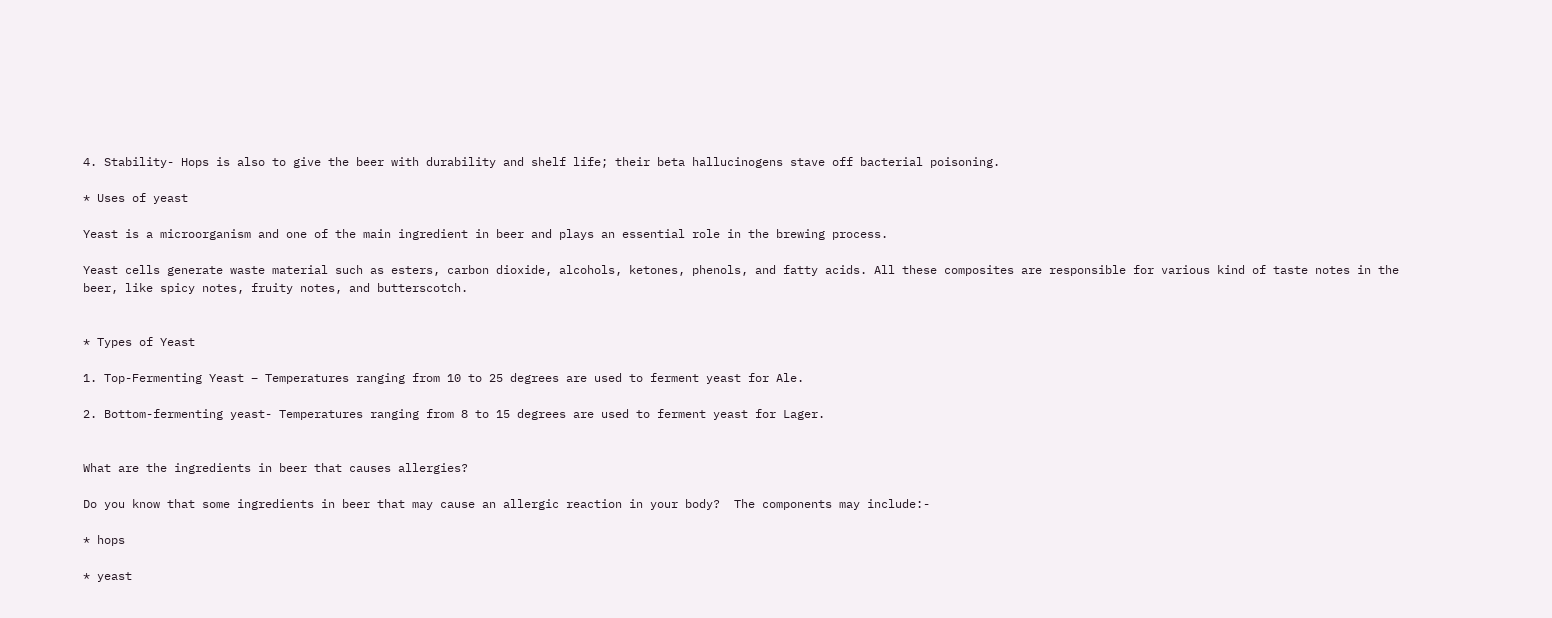4. Stability- Hops is also to give the beer with durability and shelf life; their beta hallucinogens stave off bacterial poisoning.

* Uses of yeast

Yeast is a microorganism and one of the main ingredient in beer and plays an essential role in the brewing process.

Yeast cells generate waste material such as esters, carbon dioxide, alcohols, ketones, phenols, and fatty acids. All these composites are responsible for various kind of taste notes in the beer, like spicy notes, fruity notes, and butterscotch.


* Types of Yeast

1. Top-Fermenting Yeast – Temperatures ranging from 10 to 25 degrees are used to ferment yeast for Ale.

2. Bottom-fermenting yeast- Temperatures ranging from 8 to 15 degrees are used to ferment yeast for Lager.


What are the ingredients in beer that causes allergies?

Do you know that some ingredients in beer that may cause an allergic reaction in your body?  The components may include:-

* hops

* yeast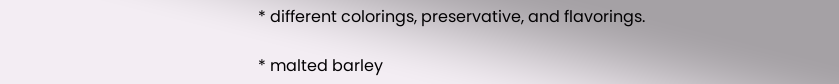* different colorings, preservative, and flavorings.

* malted barley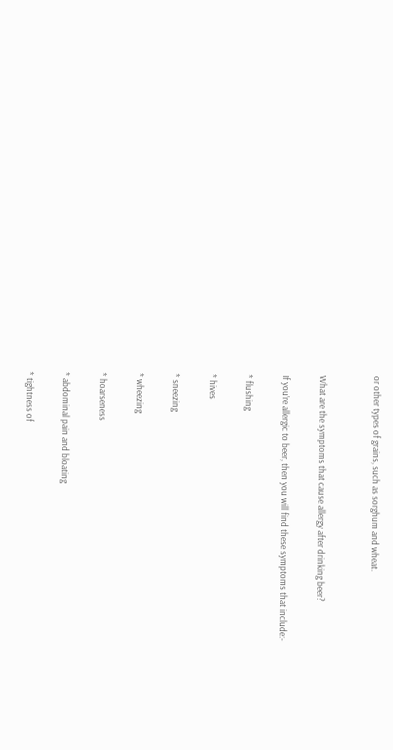or other types of grains, such as sorghum and wheat.


What are the symptoms that cause allergy after drinking beer?

If you’re allergic to beer, then you will find these symptoms that include:-

* flushing

* hives

* sneezing

* wheezing

* hoarseness

* abdominal pain and bloating

* tightness of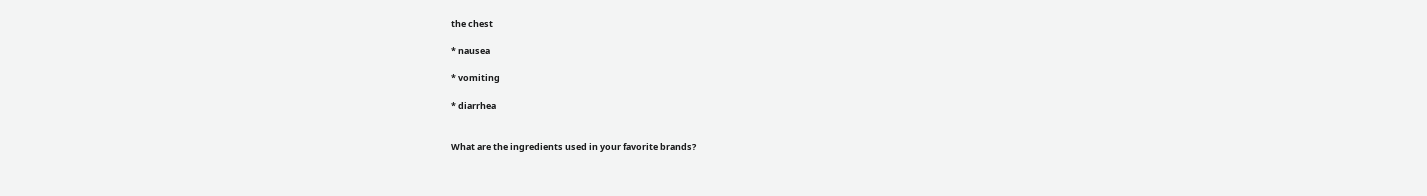the chest

* nausea

* vomiting

* diarrhea


What are the ingredients used in your favorite brands?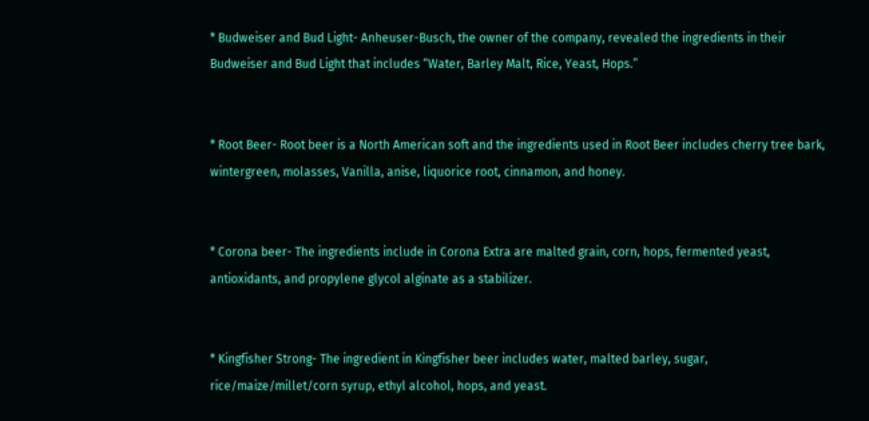* Budweiser and Bud Light- Anheuser-Busch, the owner of the company, revealed the ingredients in their Budweiser and Bud Light that includes “Water, Barley Malt, Rice, Yeast, Hops.”


* Root Beer- Root beer is a North American soft and the ingredients used in Root Beer includes cherry tree bark, wintergreen, molasses, Vanilla, anise, liquorice root, cinnamon, and honey.


* Corona beer- The ingredients include in Corona Extra are malted grain, corn, hops, fermented yeast, antioxidants, and propylene glycol alginate as a stabilizer.


* Kingfisher Strong- The ingredient in Kingfisher beer includes water, malted barley, sugar, rice/maize/millet/corn syrup, ethyl alcohol, hops, and yeast.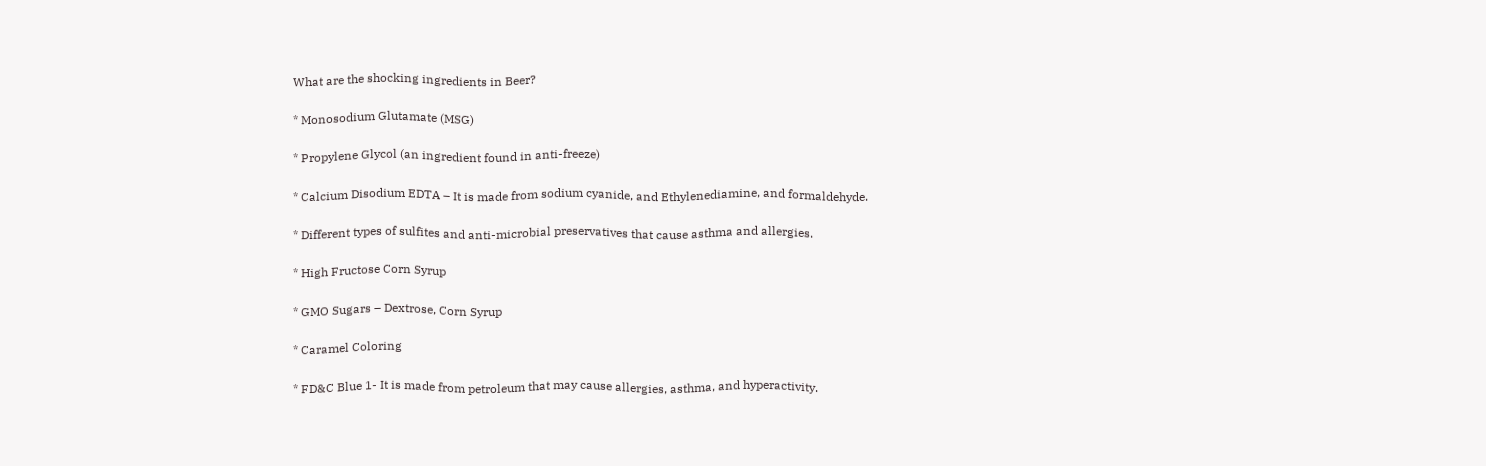What are the shocking ingredients in Beer?

* Monosodium Glutamate (MSG)

* Propylene Glycol (an ingredient found in anti-freeze)

* Calcium Disodium EDTA – It is made from sodium cyanide, and Ethylenediamine, and formaldehyde.

* Different types of sulfites and anti-microbial preservatives that cause asthma and allergies.

* High Fructose Corn Syrup

* GMO Sugars – Dextrose, Corn Syrup

* Caramel Coloring

* FD&C Blue 1- It is made from petroleum that may cause allergies, asthma, and hyperactivity.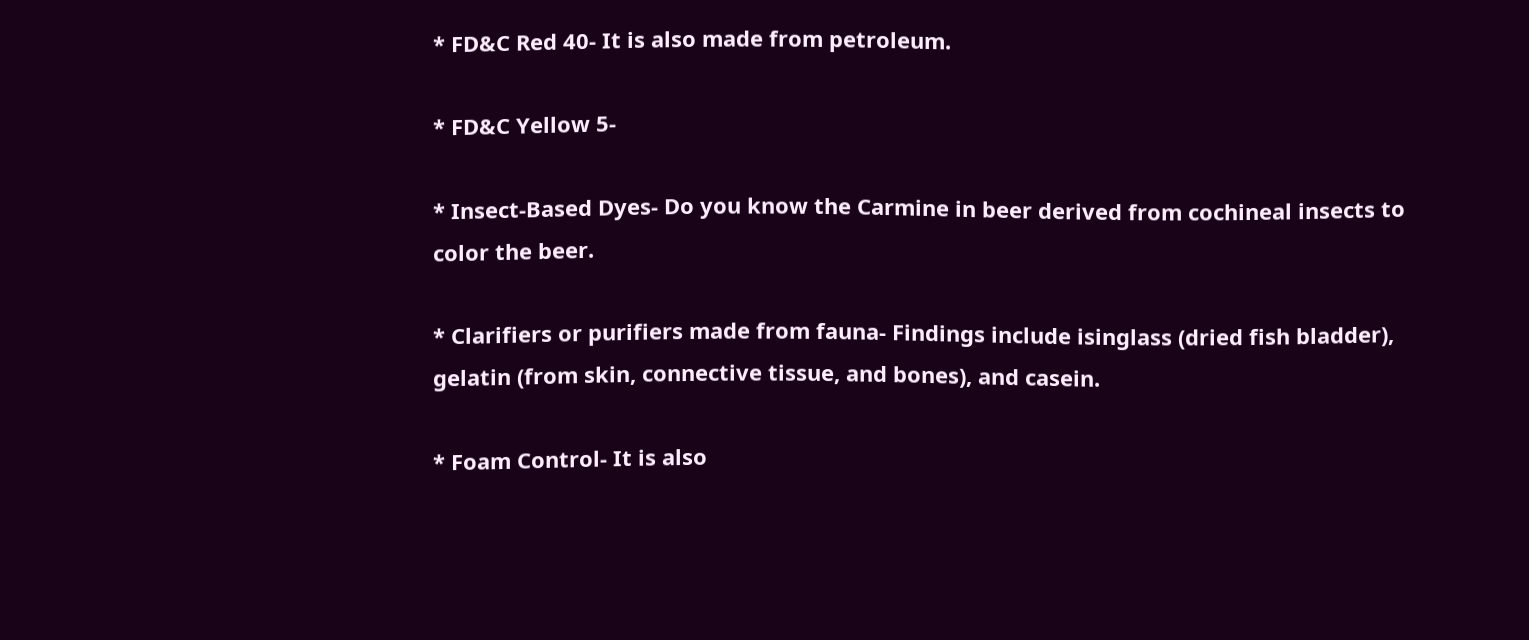* FD&C Red 40- It is also made from petroleum.

* FD&C Yellow 5-

* Insect-Based Dyes- Do you know the Carmine in beer derived from cochineal insects to color the beer.

* Clarifiers or purifiers made from fauna- Findings include isinglass (dried fish bladder), gelatin (from skin, connective tissue, and bones), and casein.

* Foam Control- It is also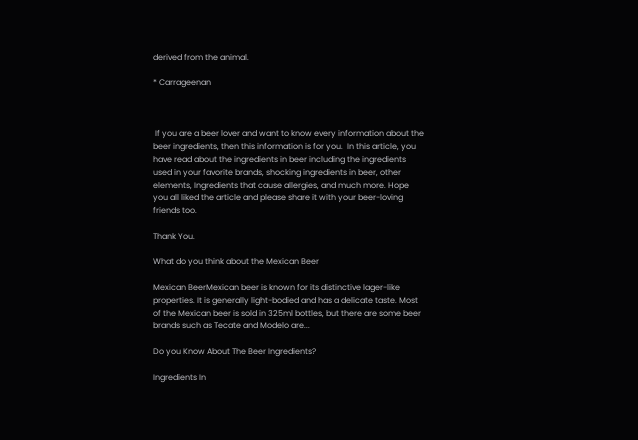derived from the animal.

* Carrageenan



 If you are a beer lover and want to know every information about the beer ingredients, then this information is for you.  In this article, you have read about the ingredients in beer including the ingredients used in your favorite brands, shocking ingredients in beer, other elements, Ingredients that cause allergies, and much more. Hope you all liked the article and please share it with your beer-loving friends too.

Thank You.

What do you think about the Mexican Beer

Mexican BeerMexican beer is known for its distinctive lager-like properties. It is generally light-bodied and has a delicate taste. Most of the Mexican beer is sold in 325ml bottles, but there are some beer brands such as Tecate and Modelo are...

Do you Know About The Beer Ingredients?

Ingredients In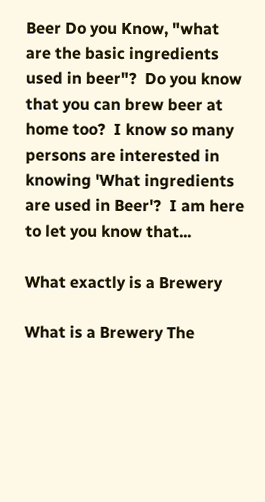Beer Do you Know, "what are the basic ingredients used in beer"?  Do you know that you can brew beer at home too?  I know so many persons are interested in knowing 'What ingredients are used in Beer'?  I am here to let you know that...

What exactly is a Brewery

What is a Brewery The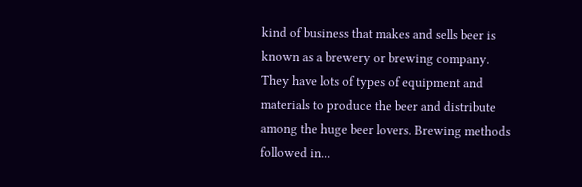kind of business that makes and sells beer is known as a brewery or brewing company. They have lots of types of equipment and materials to produce the beer and distribute among the huge beer lovers. Brewing methods followed in...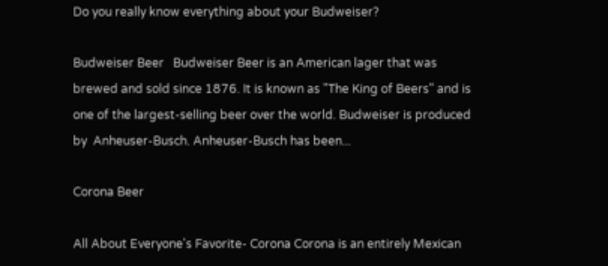Do you really know everything about your Budweiser?

Budweiser Beer   Budweiser Beer is an American lager that was brewed and sold since 1876. It is known as "The King of Beers" and is one of the largest-selling beer over the world. Budweiser is produced by  Anheuser-Busch. Anheuser-Busch has been...

Corona Beer

All About Everyone's Favorite- Corona Corona is an entirely Mexican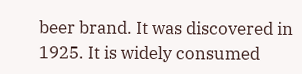beer brand. It was discovered in  1925. It is widely consumed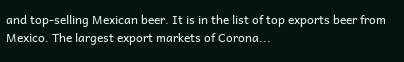and top-selling Mexican beer. It is in the list of top exports beer from Mexico. The largest export markets of Corona...